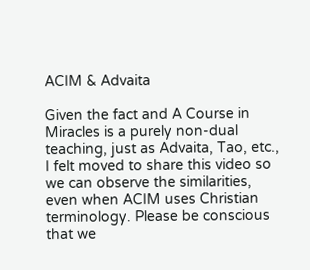ACIM & Advaita

Given the fact and A Course in Miracles is a purely non-dual teaching, just as Advaita, Tao, etc., I felt moved to share this video so we can observe the similarities, even when ACIM uses Christian terminology. Please be conscious that we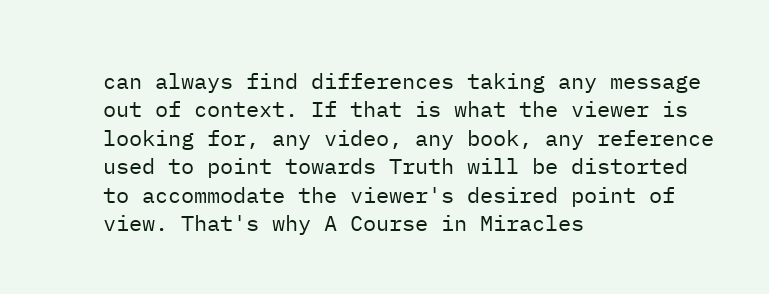can always find differences taking any message out of context. If that is what the viewer is looking for, any video, any book, any reference used to point towards Truth will be distorted to accommodate the viewer's desired point of view. That's why A Course in Miracles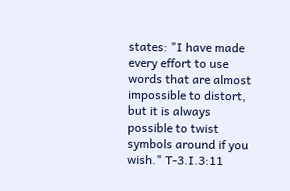states: "I have made every effort to use words that are almost impossible to distort, but it is always possible to twist symbols around if you wish." T-3.I.3:11